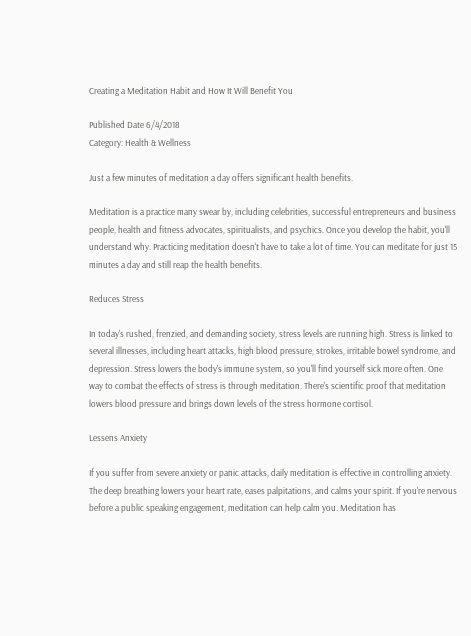Creating a Meditation Habit and How It Will Benefit You

Published Date 6/4/2018
Category: Health & Wellness

Just a few minutes of meditation a day offers significant health benefits.

Meditation is a practice many swear by, including celebrities, successful entrepreneurs and business people, health and fitness advocates, spiritualists, and psychics. Once you develop the habit, you'll understand why. Practicing meditation doesn't have to take a lot of time. You can meditate for just 15 minutes a day and still reap the health benefits.

Reduces Stress

In today's rushed, frenzied, and demanding society, stress levels are running high. Stress is linked to several illnesses, including heart attacks, high blood pressure, strokes, irritable bowel syndrome, and depression. Stress lowers the body's immune system, so you'll find yourself sick more often. One way to combat the effects of stress is through meditation. There's scientific proof that meditation lowers blood pressure and brings down levels of the stress hormone cortisol.

Lessens Anxiety

If you suffer from severe anxiety or panic attacks, daily meditation is effective in controlling anxiety. The deep breathing lowers your heart rate, eases palpitations, and calms your spirit. If you're nervous before a public speaking engagement, meditation can help calm you. Meditation has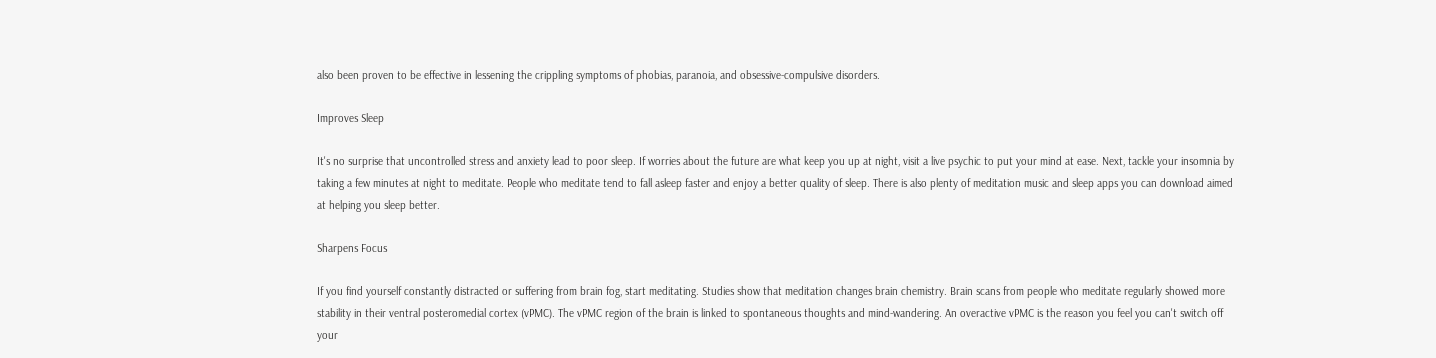also been proven to be effective in lessening the crippling symptoms of phobias, paranoia, and obsessive-compulsive disorders.

Improves Sleep

It's no surprise that uncontrolled stress and anxiety lead to poor sleep. If worries about the future are what keep you up at night, visit a live psychic to put your mind at ease. Next, tackle your insomnia by taking a few minutes at night to meditate. People who meditate tend to fall asleep faster and enjoy a better quality of sleep. There is also plenty of meditation music and sleep apps you can download aimed at helping you sleep better.

Sharpens Focus

If you find yourself constantly distracted or suffering from brain fog, start meditating. Studies show that meditation changes brain chemistry. Brain scans from people who meditate regularly showed more stability in their ventral posteromedial cortex (vPMC). The vPMC region of the brain is linked to spontaneous thoughts and mind-wandering. An overactive vPMC is the reason you feel you can't switch off your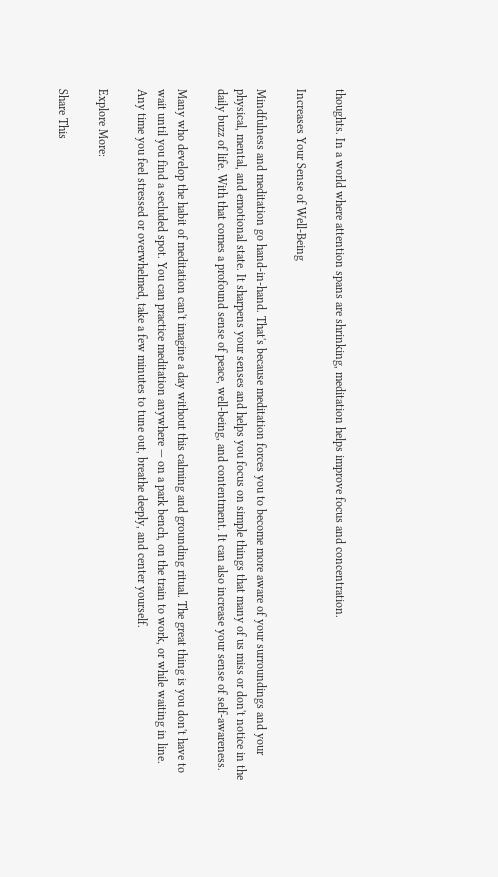thoughts. In a world where attention spans are shrinking, meditation helps improve focus and concentration.

Increases Your Sense of Well-Being

Mindfulness and meditation go hand-in-hand. That's because meditation forces you to become more aware of your surroundings and your physical, mental, and emotional state. It sharpens your senses and helps you focus on simple things that many of us miss or don't notice in the daily buzz of life. With that comes a profound sense of peace, well-being, and contentment. It can also increase your sense of self-awareness.

Many who develop the habit of meditation can't imagine a day without this calming and grounding ritual. The great thing is you don't have to wait until you find a secluded spot. You can practice meditation anywhere — on a park bench, on the train to work, or while waiting in line. Any time you feel stressed or overwhelmed, take a few minutes to tune out, breathe deeply, and center yourself.

Explore More:

Share This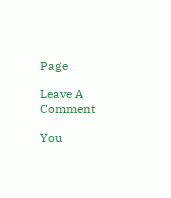Page

Leave A Comment

You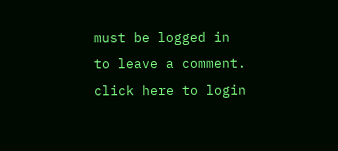must be logged in to leave a comment. click here to login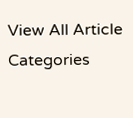View All Article Categories